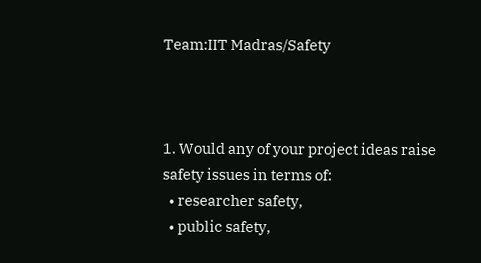Team:IIT Madras/Safety



1. Would any of your project ideas raise safety issues in terms of:
  • researcher safety,
  • public safety,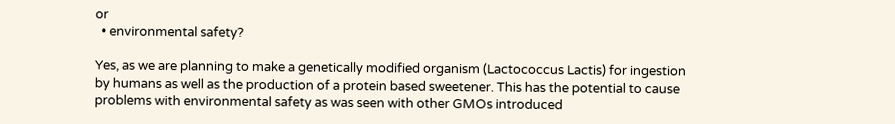or
  • environmental safety?

Yes, as we are planning to make a genetically modified organism (Lactococcus Lactis) for ingestion by humans as well as the production of a protein based sweetener. This has the potential to cause problems with environmental safety as was seen with other GMOs introduced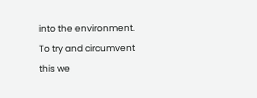into the environment. To try and circumvent this we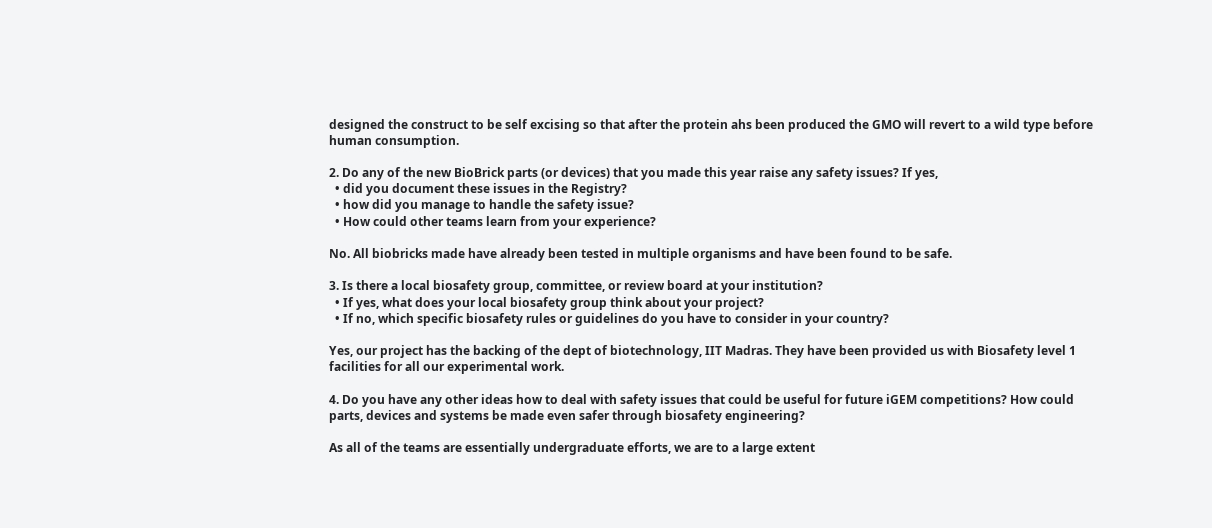designed the construct to be self excising so that after the protein ahs been produced the GMO will revert to a wild type before human consumption.

2. Do any of the new BioBrick parts (or devices) that you made this year raise any safety issues? If yes,
  • did you document these issues in the Registry?
  • how did you manage to handle the safety issue?
  • How could other teams learn from your experience?

No. All biobricks made have already been tested in multiple organisms and have been found to be safe.

3. Is there a local biosafety group, committee, or review board at your institution?
  • If yes, what does your local biosafety group think about your project?
  • If no, which specific biosafety rules or guidelines do you have to consider in your country?

Yes, our project has the backing of the dept of biotechnology, IIT Madras. They have been provided us with Biosafety level 1 facilities for all our experimental work.

4. Do you have any other ideas how to deal with safety issues that could be useful for future iGEM competitions? How could parts, devices and systems be made even safer through biosafety engineering?

As all of the teams are essentially undergraduate efforts, we are to a large extent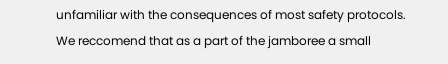unfamiliar with the consequences of most safety protocols. We reccomend that as a part of the jamboree a small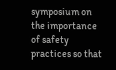symposium on the importance of safety practices so that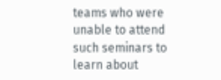teams who were unable to attend such seminars to learn about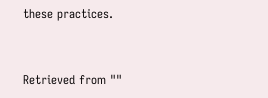these practices.


Retrieved from ""